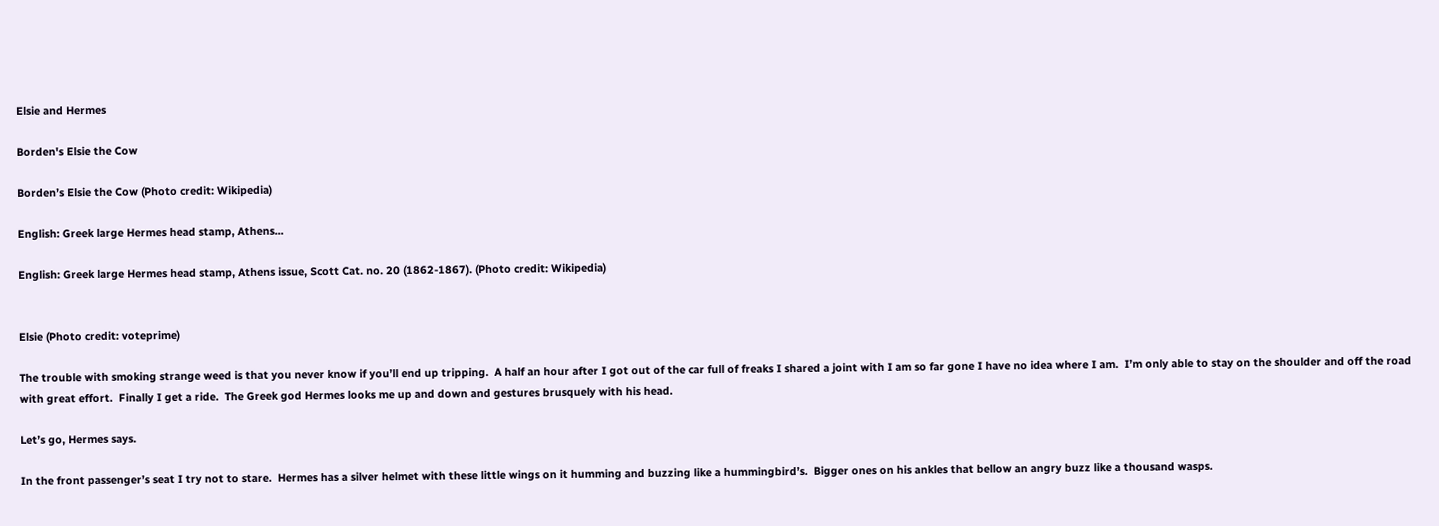Elsie and Hermes

Borden's Elsie the Cow

Borden’s Elsie the Cow (Photo credit: Wikipedia)

English: Greek large Hermes head stamp, Athens...

English: Greek large Hermes head stamp, Athens issue, Scott Cat. no. 20 (1862-1867). (Photo credit: Wikipedia)


Elsie (Photo credit: voteprime)

The trouble with smoking strange weed is that you never know if you’ll end up tripping.  A half an hour after I got out of the car full of freaks I shared a joint with I am so far gone I have no idea where I am.  I’m only able to stay on the shoulder and off the road with great effort.  Finally I get a ride.  The Greek god Hermes looks me up and down and gestures brusquely with his head.

Let’s go, Hermes says.

In the front passenger’s seat I try not to stare.  Hermes has a silver helmet with these little wings on it humming and buzzing like a hummingbird’s.  Bigger ones on his ankles that bellow an angry buzz like a thousand wasps.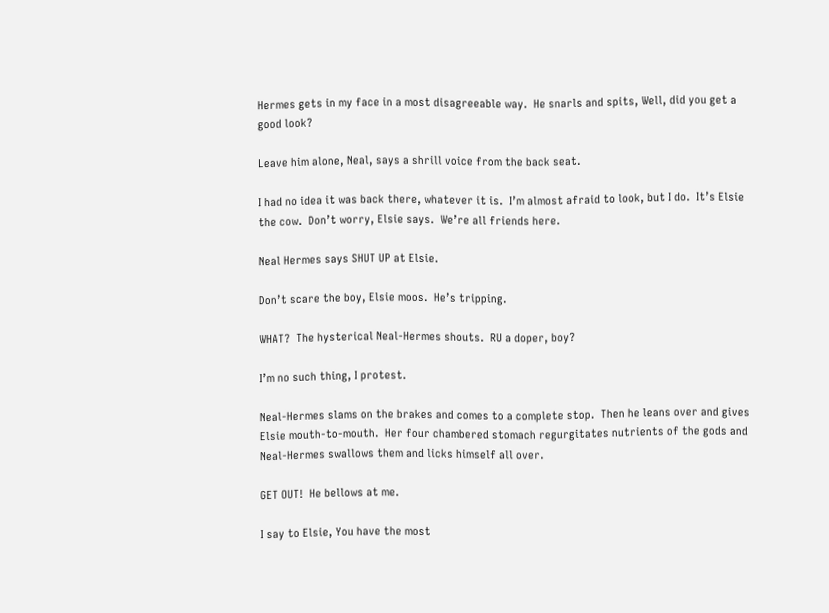Hermes gets in my face in a most disagreeable way.  He snarls and spits, Well, did you get a good look?

Leave him alone, Neal, says a shrill voice from the back seat.

I had no idea it was back there, whatever it is.  I’m almost afraid to look, but I do.  It’s Elsie the cow.  Don’t worry, Elsie says.  We’re all friends here.

Neal Hermes says SHUT UP at Elsie.

Don’t scare the boy, Elsie moos.  He’s tripping.

WHAT?  The hysterical Neal-Hermes shouts.  RU a doper, boy?

I’m no such thing, I protest.

Neal-Hermes slams on the brakes and comes to a complete stop.  Then he leans over and gives Elsie mouth-to-mouth.  Her four chambered stomach regurgitates nutrients of the gods and Neal-Hermes swallows them and licks himself all over.

GET OUT!  He bellows at me.

I say to Elsie, You have the most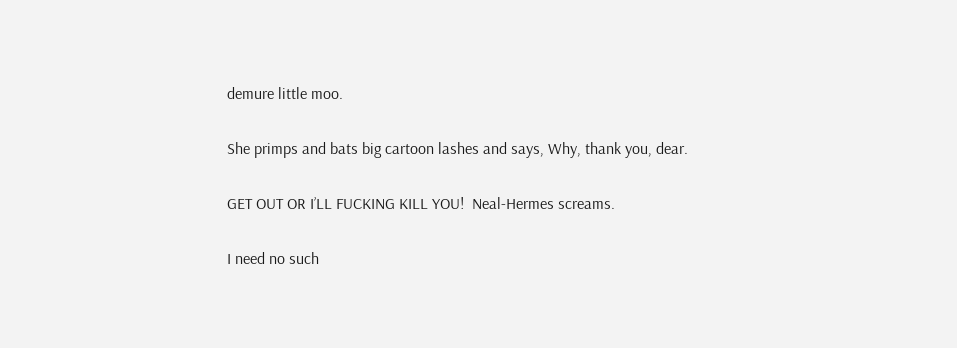demure little moo.

She primps and bats big cartoon lashes and says, Why, thank you, dear.

GET OUT OR I’LL FUCKING KILL YOU!  Neal-Hermes screams.

I need no such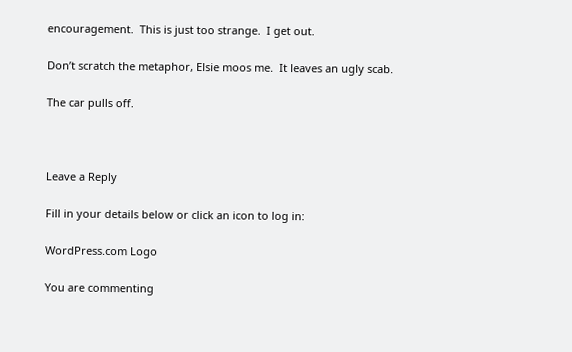encouragement.  This is just too strange.  I get out.

Don’t scratch the metaphor, Elsie moos me.  It leaves an ugly scab.

The car pulls off.



Leave a Reply

Fill in your details below or click an icon to log in:

WordPress.com Logo

You are commenting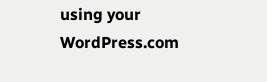using your WordPress.com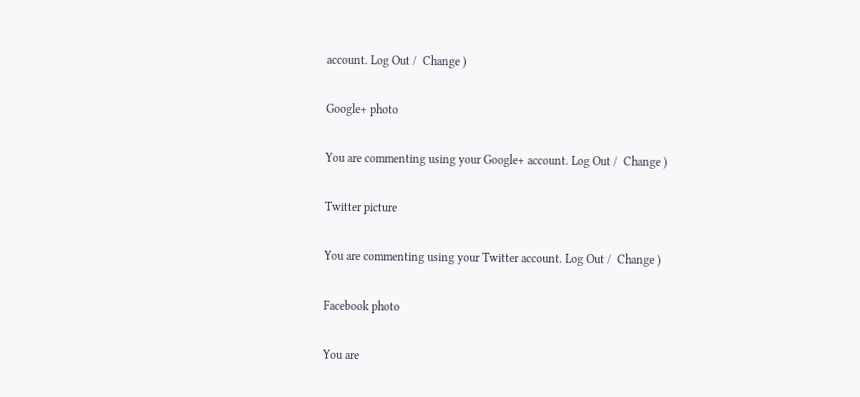account. Log Out /  Change )

Google+ photo

You are commenting using your Google+ account. Log Out /  Change )

Twitter picture

You are commenting using your Twitter account. Log Out /  Change )

Facebook photo

You are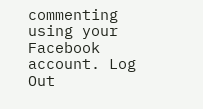commenting using your Facebook account. Log Out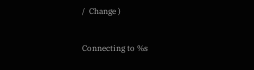/  Change )


Connecting to %s